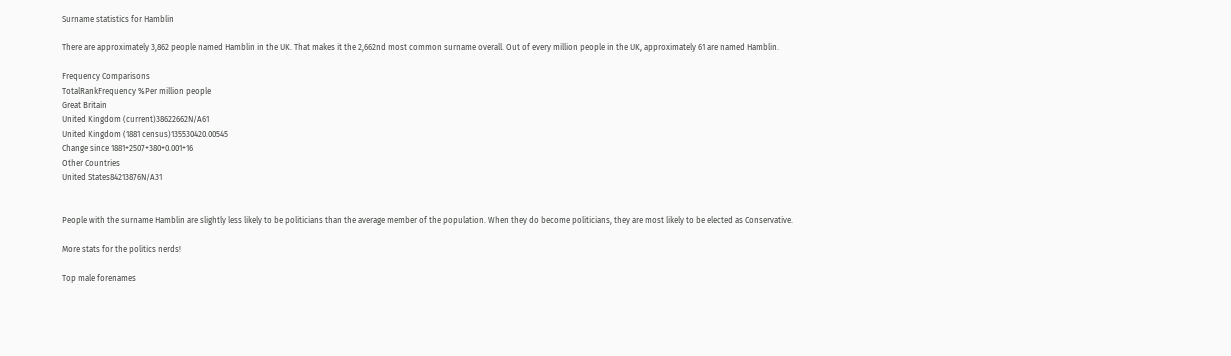Surname statistics for Hamblin

There are approximately 3,862 people named Hamblin in the UK. That makes it the 2,662nd most common surname overall. Out of every million people in the UK, approximately 61 are named Hamblin.

Frequency Comparisons
TotalRankFrequency %Per million people
Great Britain
United Kingdom (current)38622662N/A61
United Kingdom (1881 census)135530420.00545
Change since 1881+2507+380+0.001+16
Other Countries
United States84213876N/A31


People with the surname Hamblin are slightly less likely to be politicians than the average member of the population. When they do become politicians, they are most likely to be elected as Conservative.

More stats for the politics nerds!

Top male forenames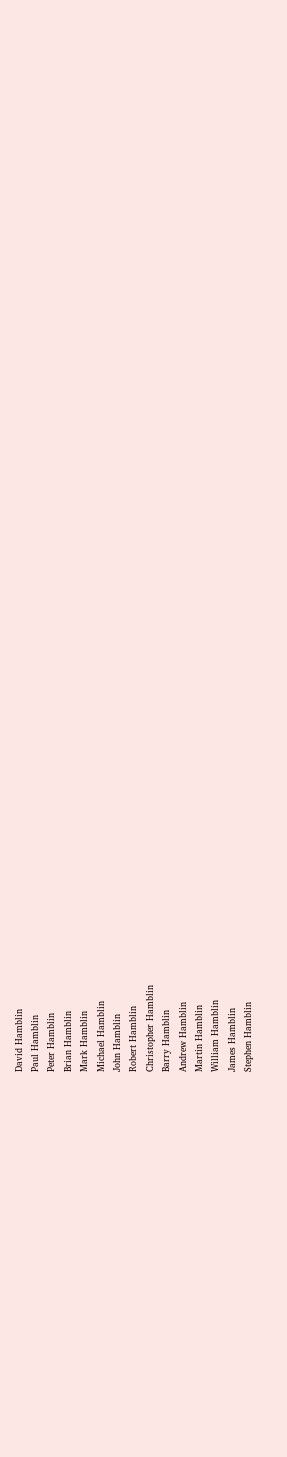David Hamblin
Paul Hamblin
Peter Hamblin
Brian Hamblin
Mark Hamblin
Michael Hamblin
John Hamblin
Robert Hamblin
Christopher Hamblin
Barry Hamblin
Andrew Hamblin
Martin Hamblin
William Hamblin
James Hamblin
Stephen Hamblin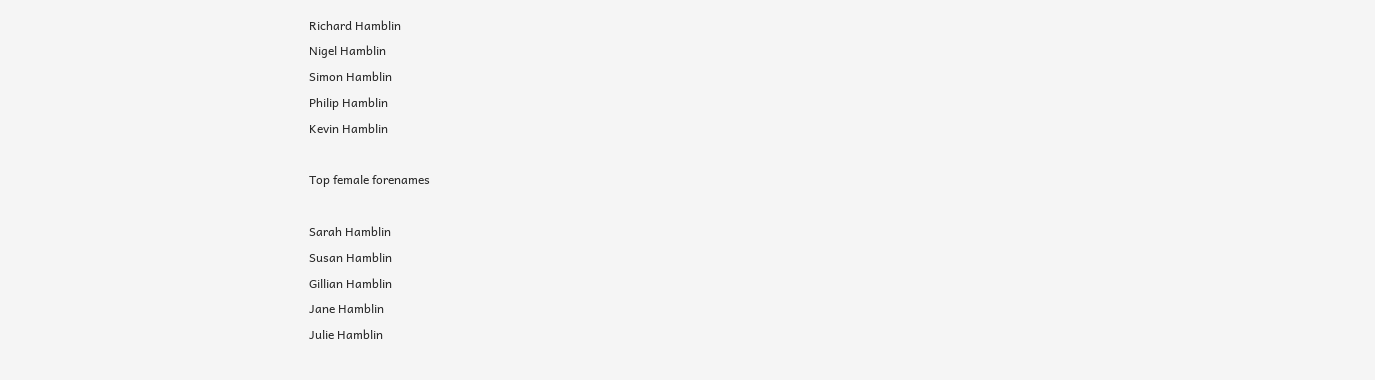Richard Hamblin
Nigel Hamblin
Simon Hamblin
Philip Hamblin
Kevin Hamblin

Top female forenames

Sarah Hamblin
Susan Hamblin
Gillian Hamblin
Jane Hamblin
Julie Hamblin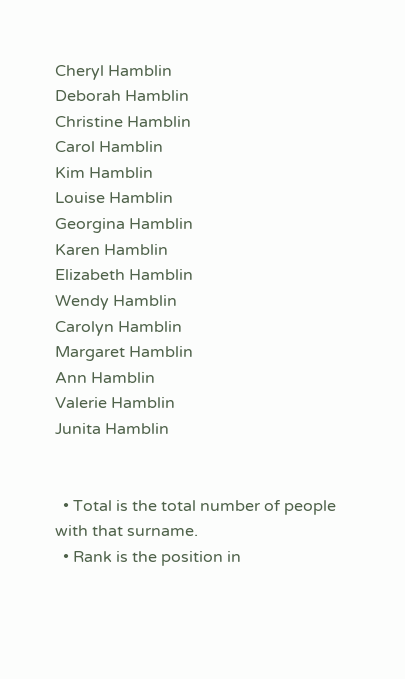Cheryl Hamblin
Deborah Hamblin
Christine Hamblin
Carol Hamblin
Kim Hamblin
Louise Hamblin
Georgina Hamblin
Karen Hamblin
Elizabeth Hamblin
Wendy Hamblin
Carolyn Hamblin
Margaret Hamblin
Ann Hamblin
Valerie Hamblin
Junita Hamblin


  • Total is the total number of people with that surname.
  • Rank is the position in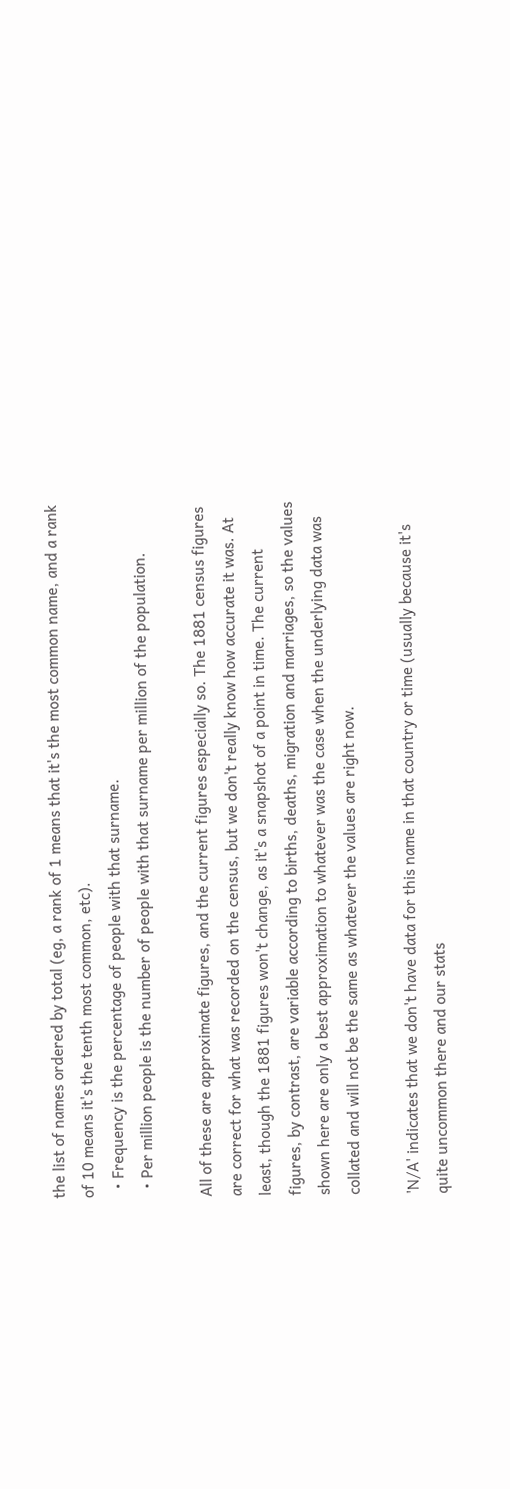the list of names ordered by total (eg, a rank of 1 means that it's the most common name, and a rank of 10 means it's the tenth most common, etc).
  • Frequency is the percentage of people with that surname.
  • Per million people is the number of people with that surname per million of the population.

All of these are approximate figures, and the current figures especially so. The 1881 census figures are correct for what was recorded on the census, but we don't really know how accurate it was. At least, though the 1881 figures won't change, as it's a snapshot of a point in time. The current figures, by contrast, are variable according to births, deaths, migration and marriages, so the values shown here are only a best approximation to whatever was the case when the underlying data was collated and will not be the same as whatever the values are right now.

'N/A' indicates that we don't have data for this name in that country or time (usually because it's quite uncommon there and our stats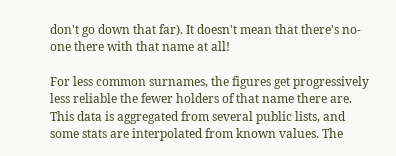don't go down that far). It doesn't mean that there's no-one there with that name at all!

For less common surnames, the figures get progressively less reliable the fewer holders of that name there are. This data is aggregated from several public lists, and some stats are interpolated from known values. The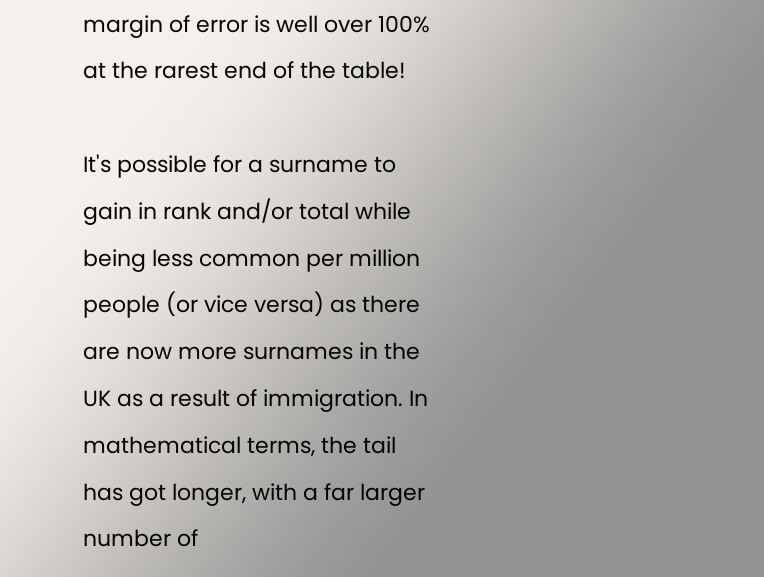margin of error is well over 100% at the rarest end of the table!

It's possible for a surname to gain in rank and/or total while being less common per million people (or vice versa) as there are now more surnames in the UK as a result of immigration. In mathematical terms, the tail has got longer, with a far larger number of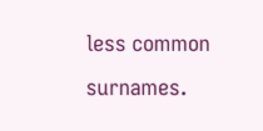less common surnames.